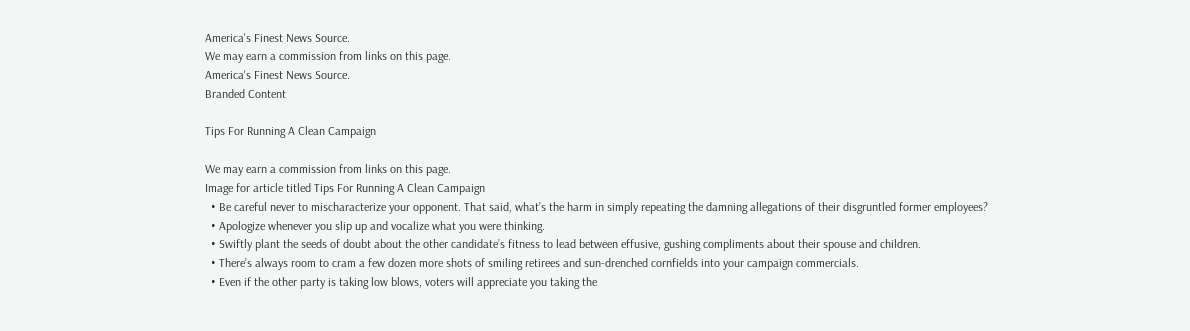America's Finest News Source.
We may earn a commission from links on this page.
America's Finest News Source.
Branded Content

Tips For Running A Clean Campaign

We may earn a commission from links on this page.
Image for article titled Tips For Running A Clean Campaign
  • Be careful never to mischaracterize your opponent. That said, what’s the harm in simply repeating the damning allegations of their disgruntled former employees?
  • Apologize whenever you slip up and vocalize what you were thinking.
  • Swiftly plant the seeds of doubt about the other candidate’s fitness to lead between effusive, gushing compliments about their spouse and children.
  • There’s always room to cram a few dozen more shots of smiling retirees and sun-drenched cornfields into your campaign commercials.
  • Even if the other party is taking low blows, voters will appreciate you taking the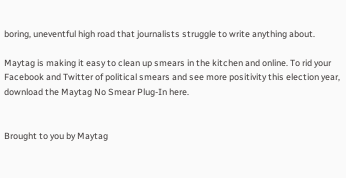boring, uneventful high road that journalists struggle to write anything about.

Maytag is making it easy to clean up smears in the kitchen and online. To rid your Facebook and Twitter of political smears and see more positivity this election year, download the Maytag No Smear Plug-In here.


Brought to you by Maytag